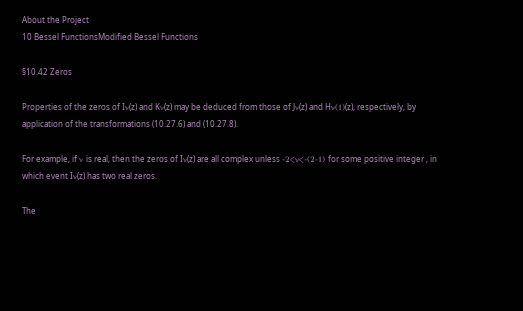About the Project
10 Bessel FunctionsModified Bessel Functions

§10.42 Zeros

Properties of the zeros of Iν(z) and Kν(z) may be deduced from those of Jν(z) and Hν(1)(z), respectively, by application of the transformations (10.27.6) and (10.27.8).

For example, if ν is real, then the zeros of Iν(z) are all complex unless -2<ν<-(2-1) for some positive integer , in which event Iν(z) has two real zeros.

The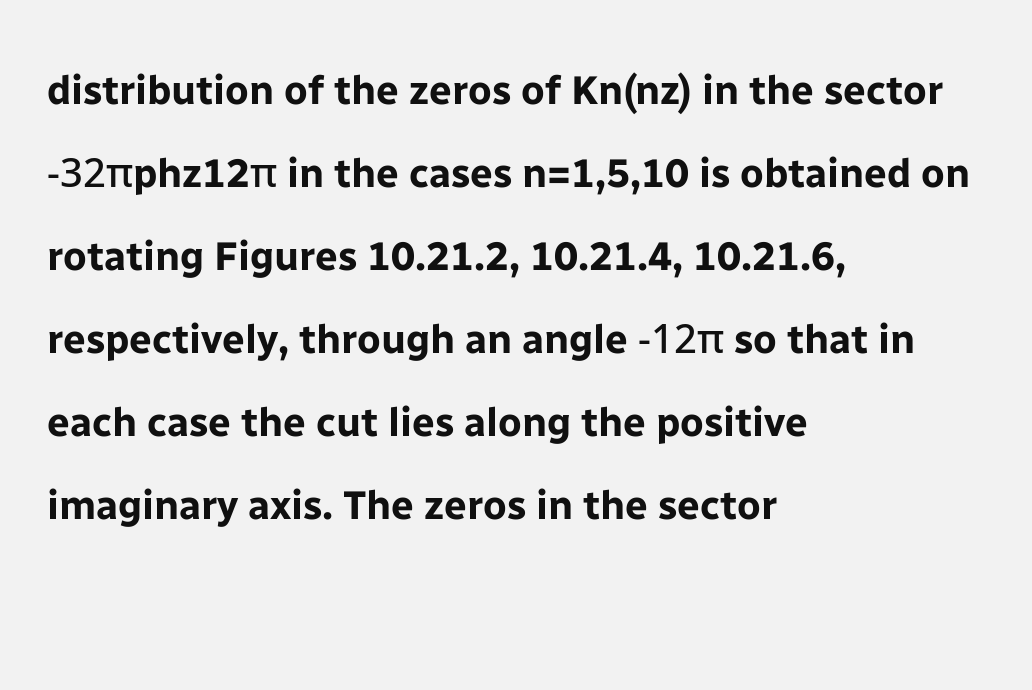distribution of the zeros of Kn(nz) in the sector -32πphz12π in the cases n=1,5,10 is obtained on rotating Figures 10.21.2, 10.21.4, 10.21.6, respectively, through an angle -12π so that in each case the cut lies along the positive imaginary axis. The zeros in the sector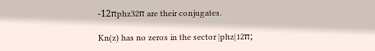-12πphz32π are their conjugates.

Kn(z) has no zeros in the sector |phz|12π;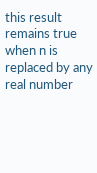this result remains true when n is replaced by any real number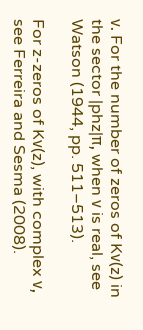ν. For the number of zeros of Kν(z) in the sector |phz|π, when ν is real, see Watson (1944, pp. 511–513).

For z-zeros of Kν(z), with complex ν, see Ferreira and Sesma (2008).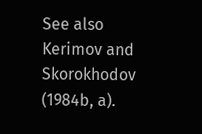See also Kerimov and Skorokhodov (1984b, a).